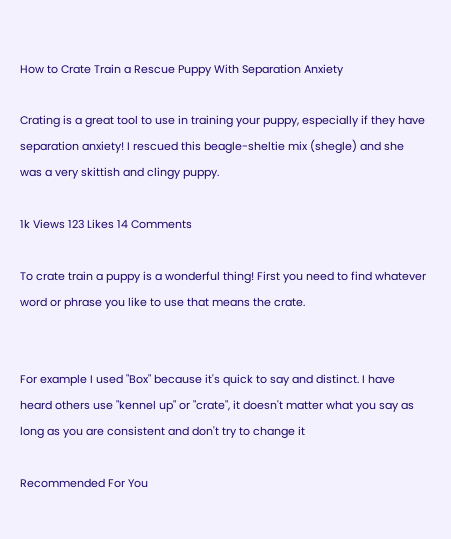How to Crate Train a Rescue Puppy With Separation Anxiety

Crating is a great tool to use in training your puppy, especially if they have separation anxiety! I rescued this beagle-sheltie mix (shegle) and she was a very skittish and clingy puppy.

1k Views 123 Likes 14 Comments

To crate train a puppy is a wonderful thing! First you need to find whatever word or phrase you like to use that means the crate.


For example I used "Box" because it's quick to say and distinct. I have heard others use "kennel up" or "crate", it doesn't matter what you say as long as you are consistent and don't try to change it

Recommended For You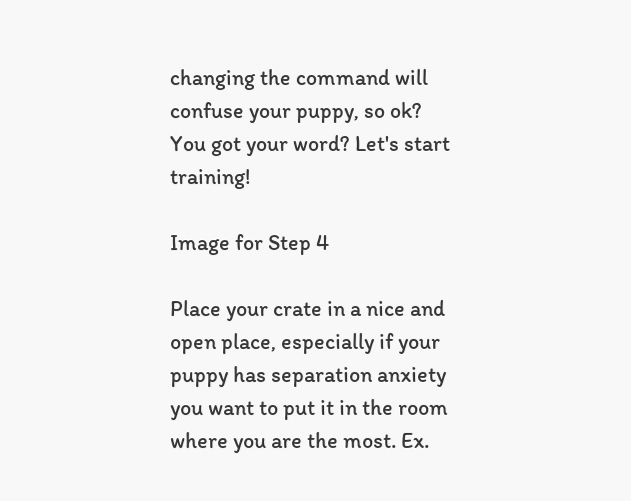changing the command will confuse your puppy, so ok? You got your word? Let's start training!

Image for Step 4

Place your crate in a nice and open place, especially if your puppy has separation anxiety you want to put it in the room where you are the most. Ex.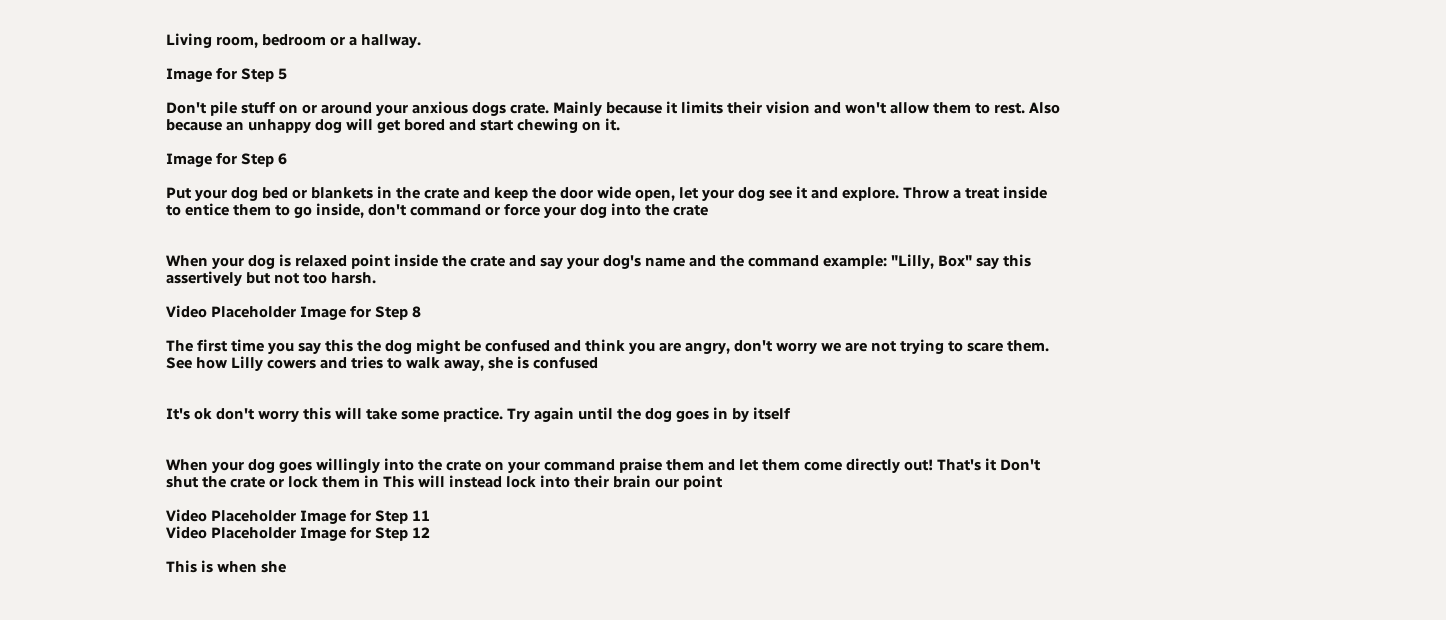Living room, bedroom or a hallway.

Image for Step 5

Don't pile stuff on or around your anxious dogs crate. Mainly because it limits their vision and won't allow them to rest. Also because an unhappy dog will get bored and start chewing on it.

Image for Step 6

Put your dog bed or blankets in the crate and keep the door wide open, let your dog see it and explore. Throw a treat inside to entice them to go inside, don't command or force your dog into the crate


When your dog is relaxed point inside the crate and say your dog's name and the command example: "Lilly, Box" say this assertively but not too harsh.

Video Placeholder Image for Step 8

The first time you say this the dog might be confused and think you are angry, don't worry we are not trying to scare them. See how Lilly cowers and tries to walk away, she is confused


It's ok don't worry this will take some practice. Try again until the dog goes in by itself


When your dog goes willingly into the crate on your command praise them and let them come directly out! That's it Don't shut the crate or lock them in This will instead lock into their brain our point

Video Placeholder Image for Step 11
Video Placeholder Image for Step 12

This is when she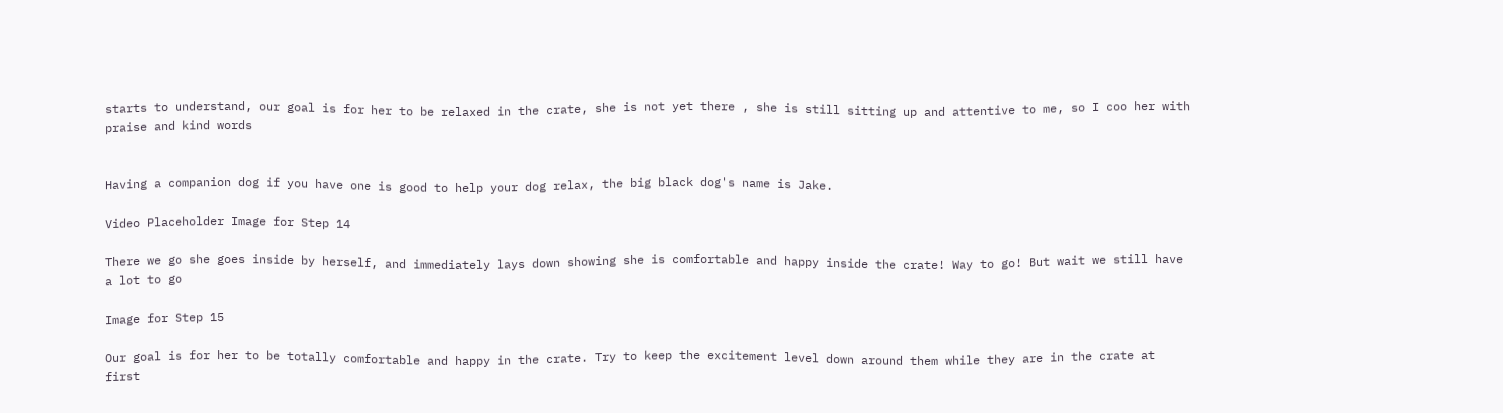starts to understand, our goal is for her to be relaxed in the crate, she is not yet there , she is still sitting up and attentive to me, so I coo her with praise and kind words


Having a companion dog if you have one is good to help your dog relax, the big black dog's name is Jake.

Video Placeholder Image for Step 14

There we go she goes inside by herself, and immediately lays down showing she is comfortable and happy inside the crate! Way to go! But wait we still have a lot to go

Image for Step 15

Our goal is for her to be totally comfortable and happy in the crate. Try to keep the excitement level down around them while they are in the crate at first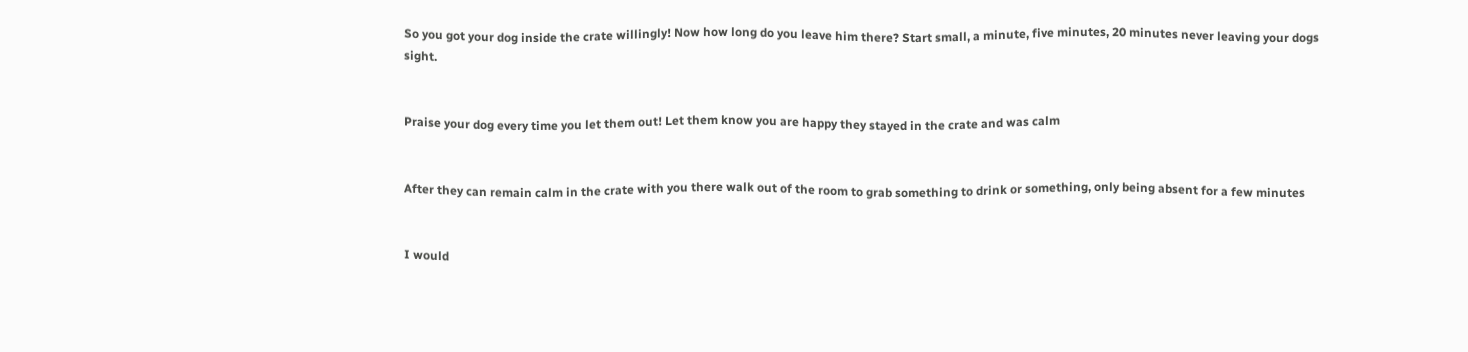So you got your dog inside the crate willingly! Now how long do you leave him there? Start small, a minute, five minutes, 20 minutes never leaving your dogs sight.


Praise your dog every time you let them out! Let them know you are happy they stayed in the crate and was calm


After they can remain calm in the crate with you there walk out of the room to grab something to drink or something, only being absent for a few minutes


I would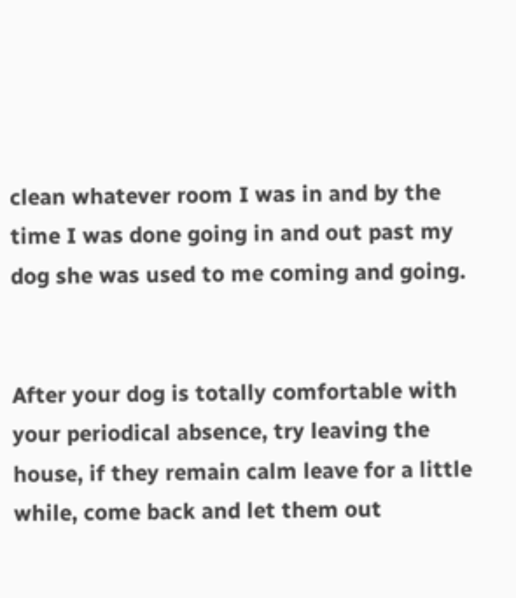clean whatever room I was in and by the time I was done going in and out past my dog she was used to me coming and going.


After your dog is totally comfortable with your periodical absence, try leaving the house, if they remain calm leave for a little while, come back and let them out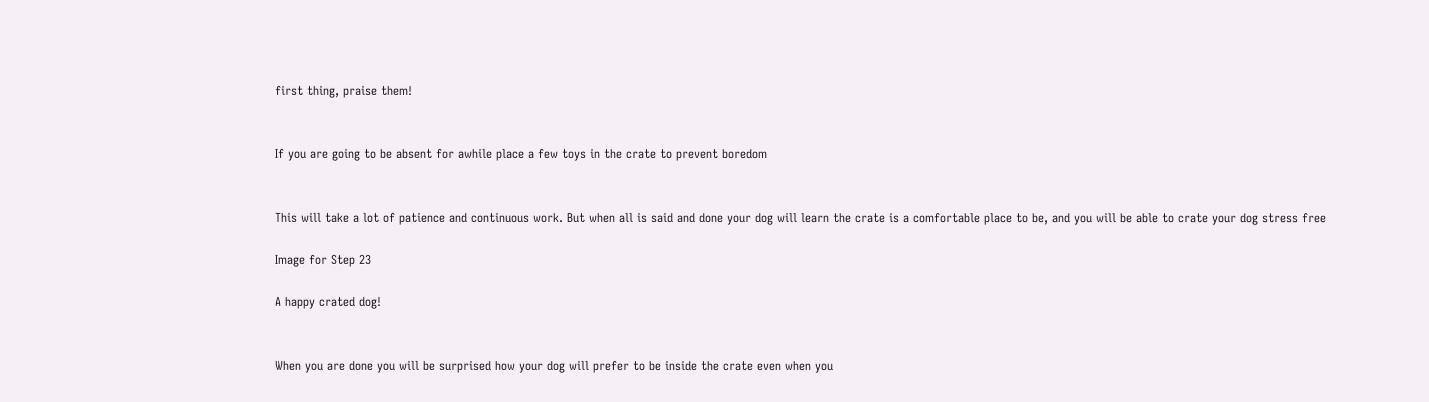first thing, praise them!


If you are going to be absent for awhile place a few toys in the crate to prevent boredom


This will take a lot of patience and continuous work. But when all is said and done your dog will learn the crate is a comfortable place to be, and you will be able to crate your dog stress free

Image for Step 23

A happy crated dog!


When you are done you will be surprised how your dog will prefer to be inside the crate even when you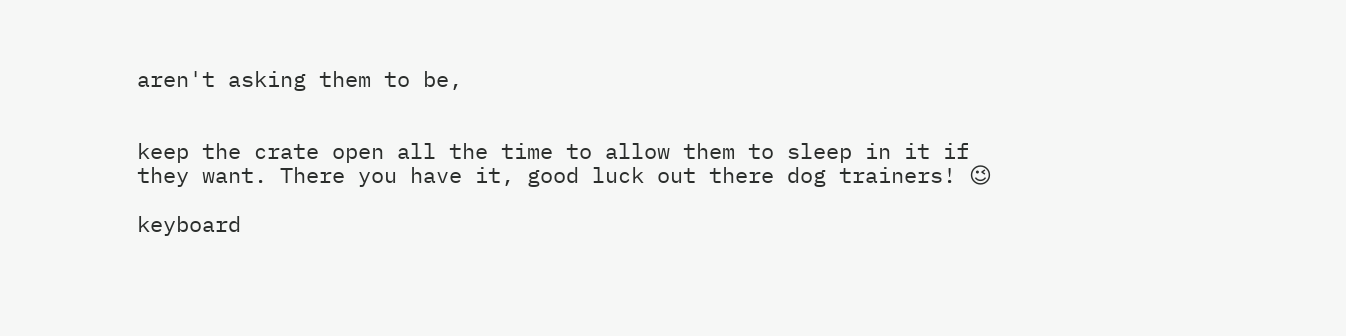aren't asking them to be,


keep the crate open all the time to allow them to sleep in it if they want. There you have it, good luck out there dog trainers! 😉

keyboard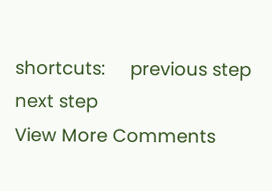shortcuts:     previous step     next step
View More Comments